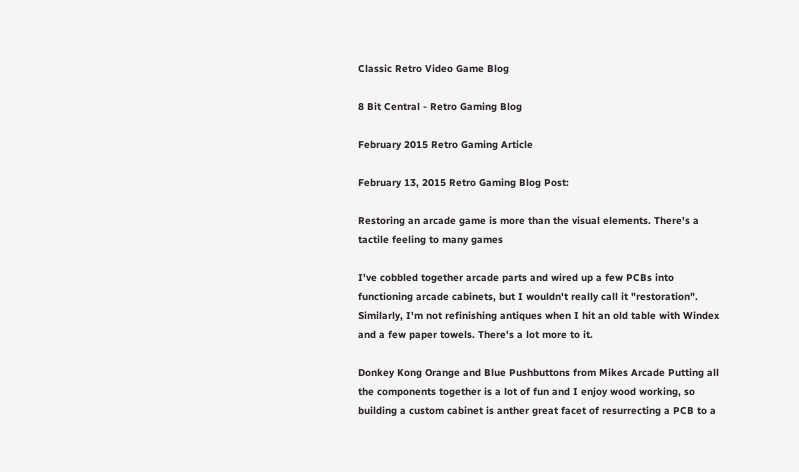Classic Retro Video Game Blog

8 Bit Central - Retro Gaming Blog

February 2015 Retro Gaming Article

February 13, 2015 Retro Gaming Blog Post:

Restoring an arcade game is more than the visual elements. There's a tactile feeling to many games

I've cobbled together arcade parts and wired up a few PCBs into functioning arcade cabinets, but I wouldn't really call it "restoration". Similarly, I'm not refinishing antiques when I hit an old table with Windex and a few paper towels. There's a lot more to it.

Donkey Kong Orange and Blue Pushbuttons from Mikes Arcade Putting all the components together is a lot of fun and I enjoy wood working, so building a custom cabinet is anther great facet of resurrecting a PCB to a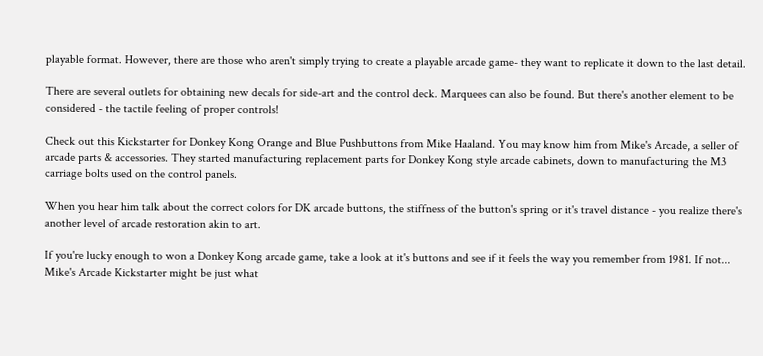playable format. However, there are those who aren't simply trying to create a playable arcade game- they want to replicate it down to the last detail.

There are several outlets for obtaining new decals for side-art and the control deck. Marquees can also be found. But there's another element to be considered - the tactile feeling of proper controls!

Check out this Kickstarter for Donkey Kong Orange and Blue Pushbuttons from Mike Haaland. You may know him from Mike's Arcade, a seller of arcade parts & accessories. They started manufacturing replacement parts for Donkey Kong style arcade cabinets, down to manufacturing the M3 carriage bolts used on the control panels.

When you hear him talk about the correct colors for DK arcade buttons, the stiffness of the button's spring or it's travel distance - you realize there's another level of arcade restoration akin to art.

If you're lucky enough to won a Donkey Kong arcade game, take a look at it's buttons and see if it feels the way you remember from 1981. If not... Mike's Arcade Kickstarter might be just what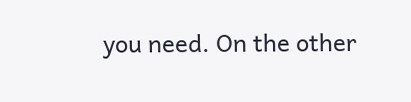you need. On the other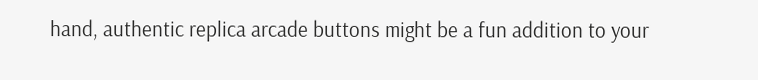hand, authentic replica arcade buttons might be a fun addition to your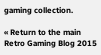gaming collection.

« Return to the main Retro Gaming Blog 2015